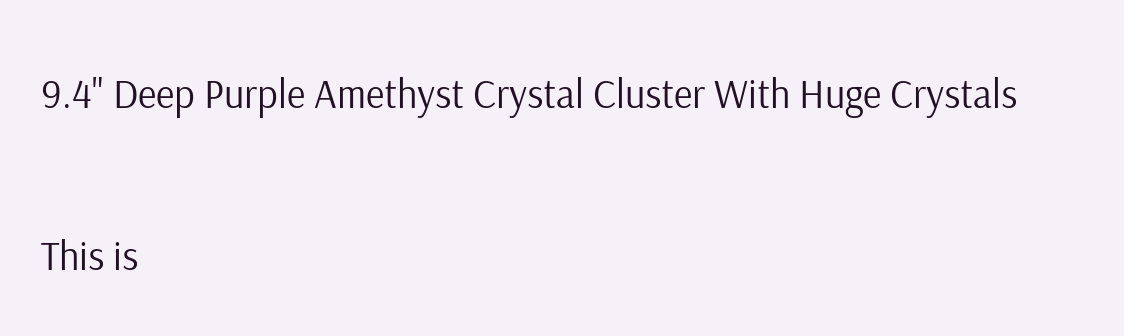9.4" Deep Purple Amethyst Crystal Cluster With Huge Crystals

This is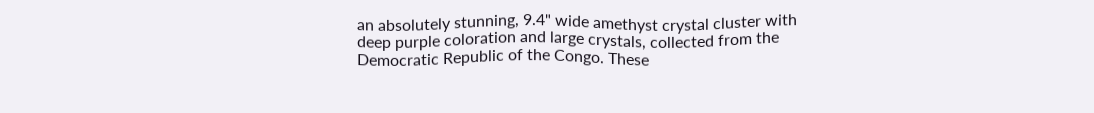an absolutely stunning, 9.4" wide amethyst crystal cluster with deep purple coloration and large crystals, collected from the Democratic Republic of the Congo. These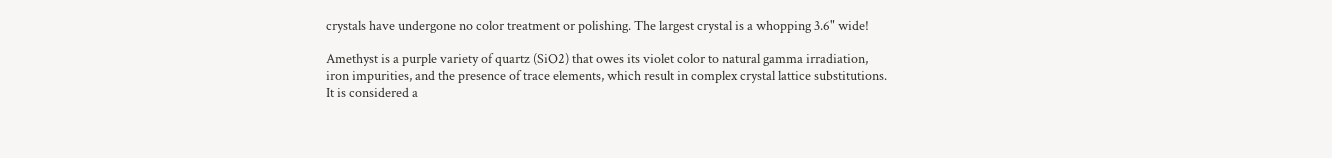crystals have undergone no color treatment or polishing. The largest crystal is a whopping 3.6" wide!

Amethyst is a purple variety of quartz (SiO2) that owes its violet color to natural gamma irradiation, iron impurities, and the presence of trace elements, which result in complex crystal lattice substitutions. It is considered a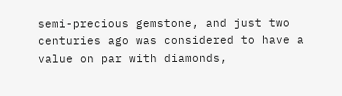semi-precious gemstone, and just two centuries ago was considered to have a value on par with diamonds,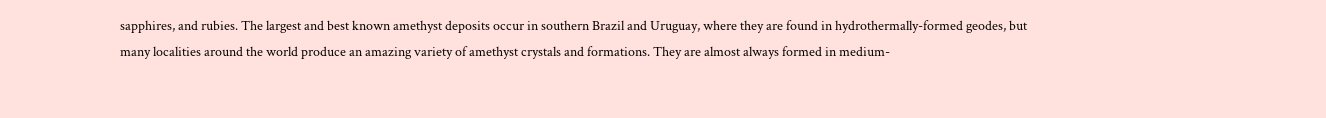sapphires, and rubies. The largest and best known amethyst deposits occur in southern Brazil and Uruguay, where they are found in hydrothermally-formed geodes, but many localities around the world produce an amazing variety of amethyst crystals and formations. They are almost always formed in medium-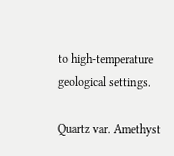to high-temperature geological settings.

Quartz var. Amethyst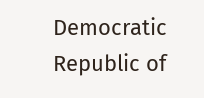Democratic Republic of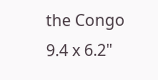the Congo
9.4 x 6.2"